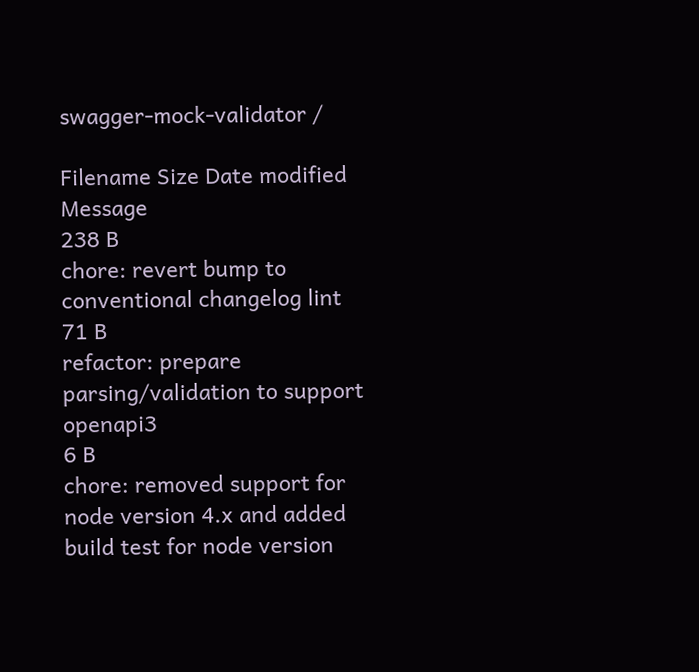swagger-mock-validator /

Filename Size Date modified Message
238 B
chore: revert bump to conventional changelog lint
71 B
refactor: prepare parsing/validation to support openapi3
6 B
chore: removed support for node version 4.x and added build test for node version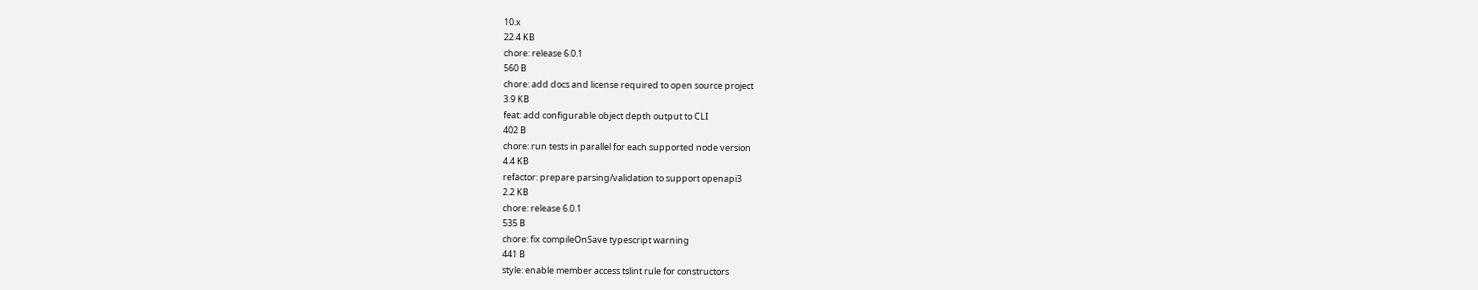10.x
22.4 KB
chore: release 6.0.1
560 B
chore: add docs and license required to open source project
3.9 KB
feat: add configurable object depth output to CLI
402 B
chore: run tests in parallel for each supported node version
4.4 KB
refactor: prepare parsing/validation to support openapi3
2.2 KB
chore: release 6.0.1
535 B
chore: fix compileOnSave typescript warning
441 B
style: enable member access tslint rule for constructors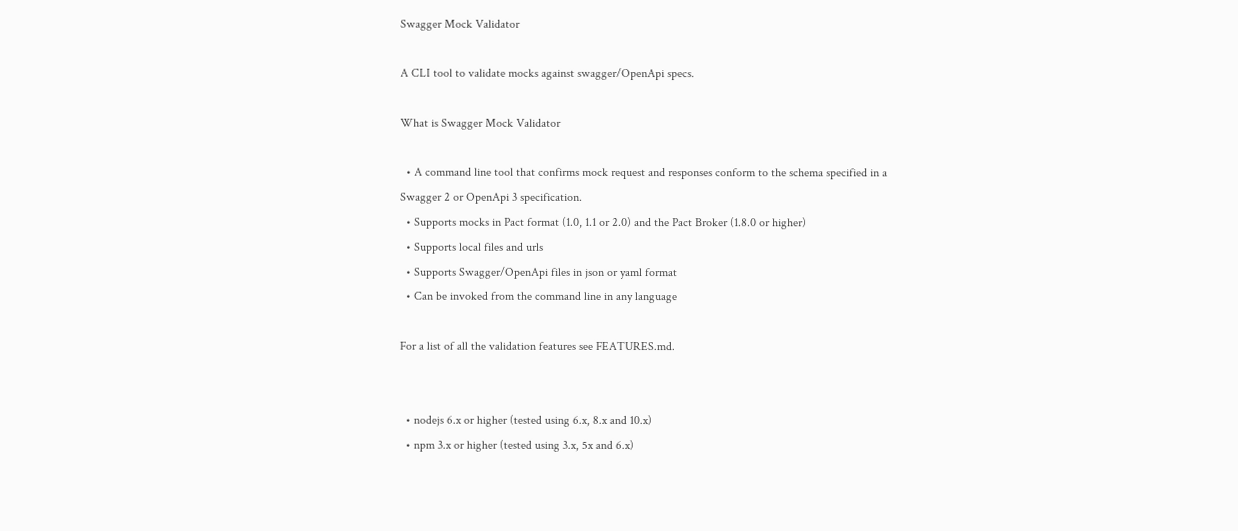Swagger Mock Validator

A CLI tool to validate mocks against swagger/OpenApi specs.

What is Swagger Mock Validator

  • A command line tool that confirms mock request and responses conform to the schema specified in a Swagger 2 or OpenApi 3 specification.
  • Supports mocks in Pact format (1.0, 1.1 or 2.0) and the Pact Broker (1.8.0 or higher)
  • Supports local files and urls
  • Supports Swagger/OpenApi files in json or yaml format
  • Can be invoked from the command line in any language

For a list of all the validation features see FEATURES.md.


  • nodejs 6.x or higher (tested using 6.x, 8.x and 10.x)
  • npm 3.x or higher (tested using 3.x, 5x and 6.x)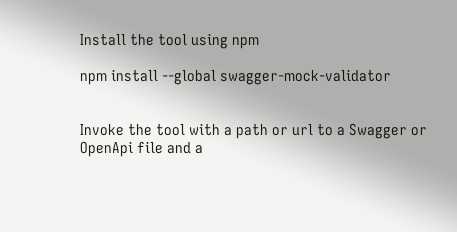Install the tool using npm

npm install --global swagger-mock-validator


Invoke the tool with a path or url to a Swagger or OpenApi file and a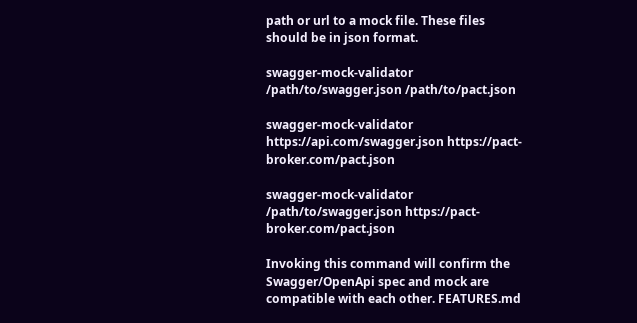path or url to a mock file. These files should be in json format.

swagger-mock-validator /path/to/swagger.json /path/to/pact.json

swagger-mock-validator https://api.com/swagger.json https://pact-broker.com/pact.json

swagger-mock-validator /path/to/swagger.json https://pact-broker.com/pact.json

Invoking this command will confirm the Swagger/OpenApi spec and mock are compatible with each other. FEATURES.md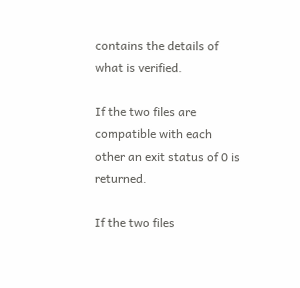contains the details of what is verified.

If the two files are compatible with each other an exit status of 0 is returned.

If the two files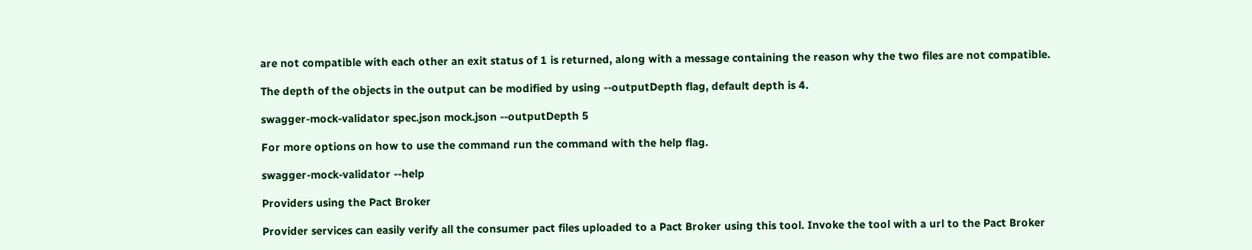are not compatible with each other an exit status of 1 is returned, along with a message containing the reason why the two files are not compatible.

The depth of the objects in the output can be modified by using --outputDepth flag, default depth is 4.

swagger-mock-validator spec.json mock.json --outputDepth 5

For more options on how to use the command run the command with the help flag.

swagger-mock-validator --help

Providers using the Pact Broker

Provider services can easily verify all the consumer pact files uploaded to a Pact Broker using this tool. Invoke the tool with a url to the Pact Broker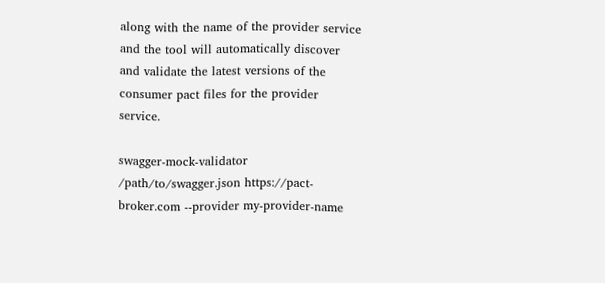along with the name of the provider service and the tool will automatically discover and validate the latest versions of the consumer pact files for the provider service.

swagger-mock-validator /path/to/swagger.json https://pact-broker.com --provider my-provider-name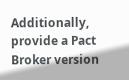Additionally, provide a Pact Broker version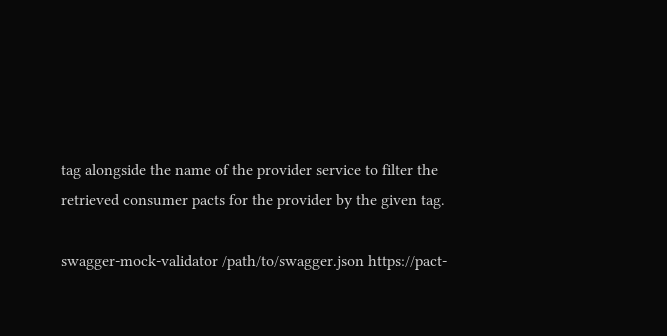tag alongside the name of the provider service to filter the retrieved consumer pacts for the provider by the given tag.

swagger-mock-validator /path/to/swagger.json https://pact-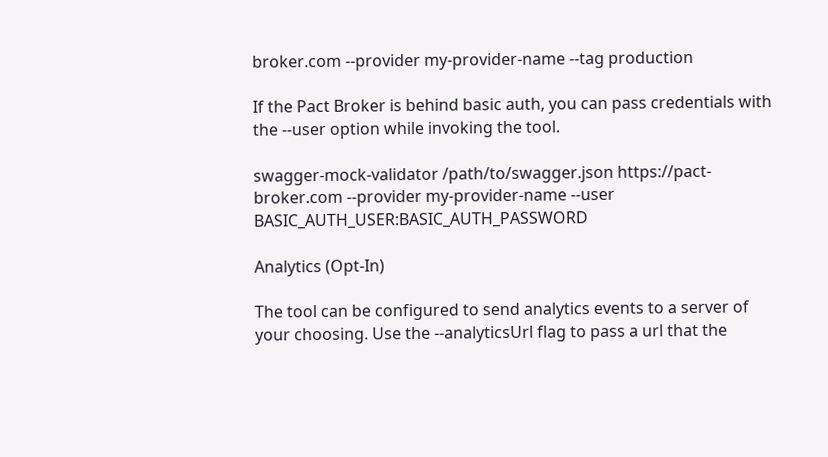broker.com --provider my-provider-name --tag production

If the Pact Broker is behind basic auth, you can pass credentials with the --user option while invoking the tool.

swagger-mock-validator /path/to/swagger.json https://pact-broker.com --provider my-provider-name --user BASIC_AUTH_USER:BASIC_AUTH_PASSWORD

Analytics (Opt-In)

The tool can be configured to send analytics events to a server of your choosing. Use the --analyticsUrl flag to pass a url that the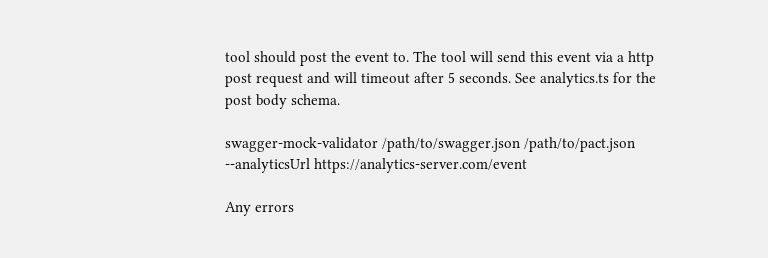tool should post the event to. The tool will send this event via a http post request and will timeout after 5 seconds. See analytics.ts for the post body schema.

swagger-mock-validator /path/to/swagger.json /path/to/pact.json --analyticsUrl https://analytics-server.com/event

Any errors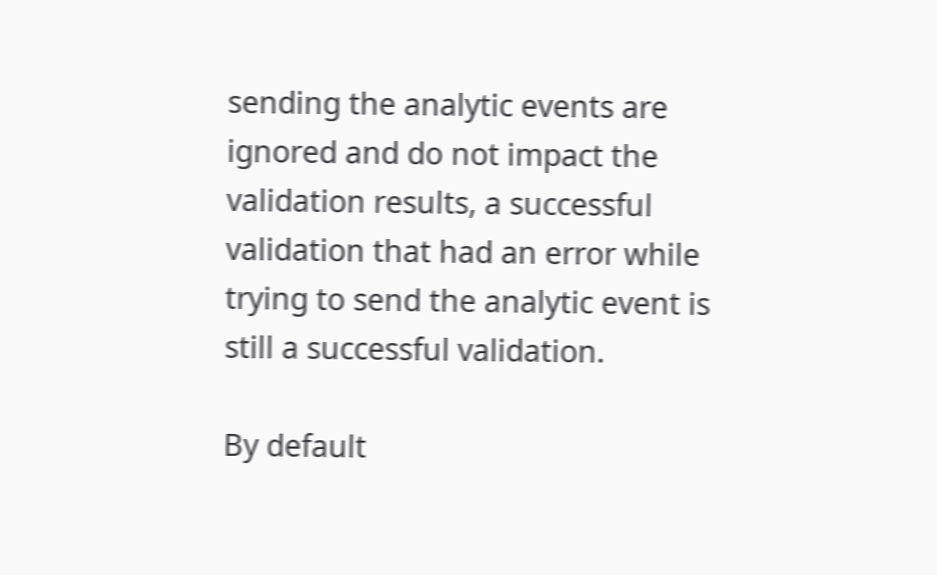sending the analytic events are ignored and do not impact the validation results, a successful validation that had an error while trying to send the analytic event is still a successful validation.

By default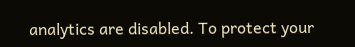analytics are disabled. To protect your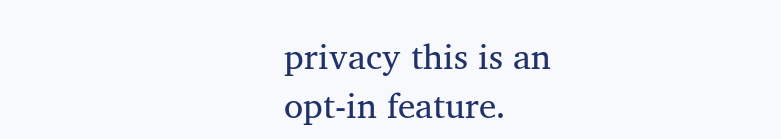privacy this is an opt-in feature.